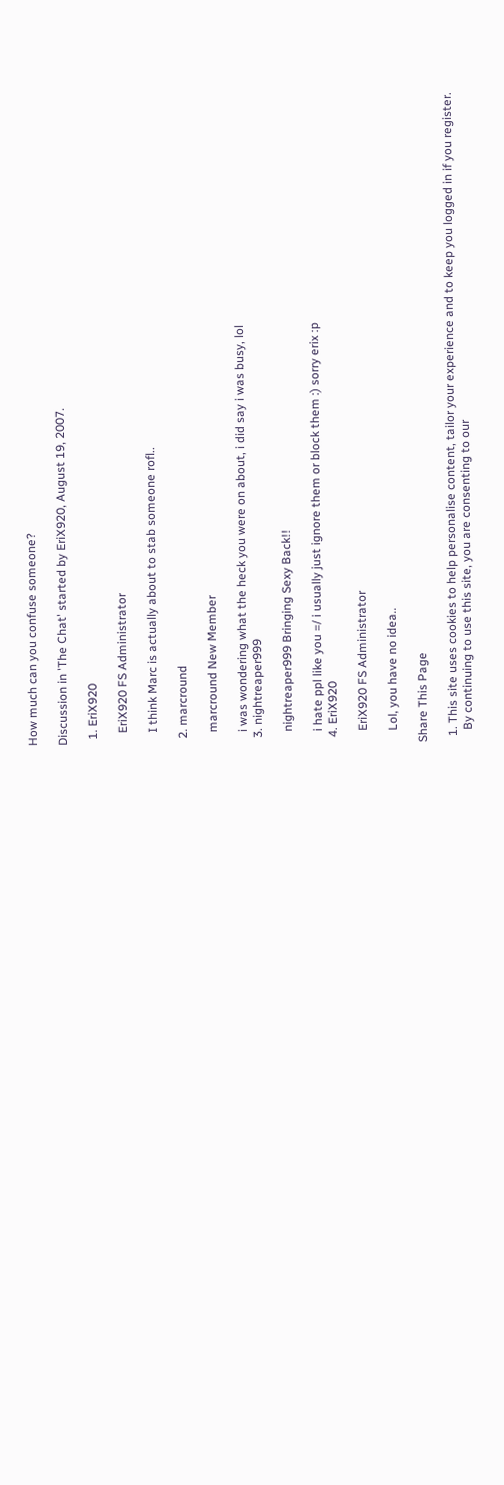How much can you confuse someone?

Discussion in 'The Chat' started by EriX920, August 19, 2007.

  1. EriX920

    EriX920 FS Administrator

    I think Marc is actually about to stab someone rofl..

  2. marcround

    marcround New Member

    i was wondering what the heck you were on about, i did say i was busy, lol
  3. nightreaper999

    nightreaper999 Bringing Sexy Back!!

    i hate ppl like you =/ i usually just ignore them or block them :) sorry erix :p
  4. EriX920

    EriX920 FS Administrator

    Lol, you have no idea..

Share This Page

  1. This site uses cookies to help personalise content, tailor your experience and to keep you logged in if you register.
    By continuing to use this site, you are consenting to our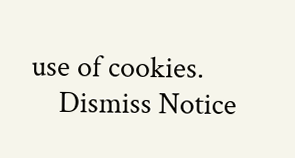use of cookies.
    Dismiss Notice